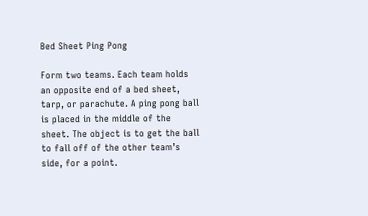Bed Sheet Ping Pong

Form two teams. Each team holds an opposite end of a bed sheet, tarp, or parachute. A ping pong ball is placed in the middle of the sheet. The object is to get the ball to fall off of the other team’s side, for a point.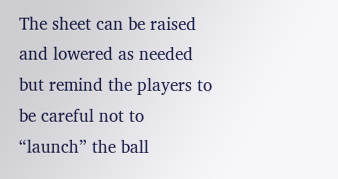The sheet can be raised and lowered as needed but remind the players to be careful not to “launch” the ball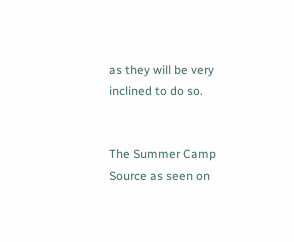as they will be very inclined to do so.


The Summer Camp Source as seen on